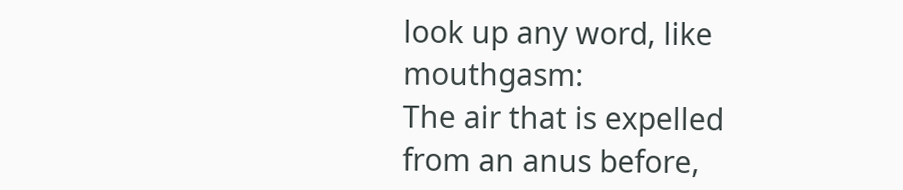look up any word, like mouthgasm:
The air that is expelled from an anus before,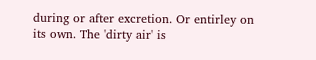during or after excretion. Or entirley on its own. The 'dirty air' is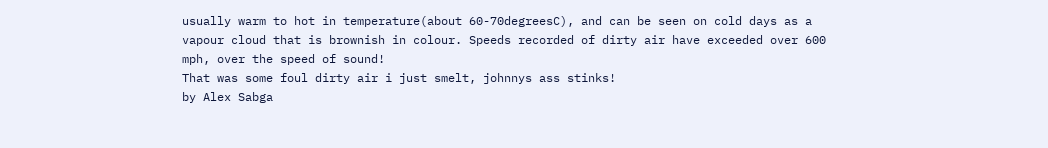usually warm to hot in temperature(about 60-70degreesC), and can be seen on cold days as a vapour cloud that is brownish in colour. Speeds recorded of dirty air have exceeded over 600 mph, over the speed of sound!
That was some foul dirty air i just smelt, johnnys ass stinks!
by Alex Sabga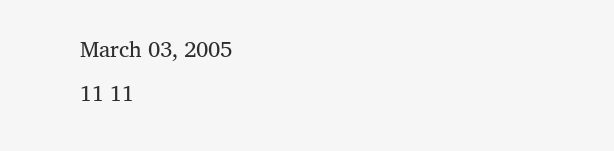March 03, 2005
11 11